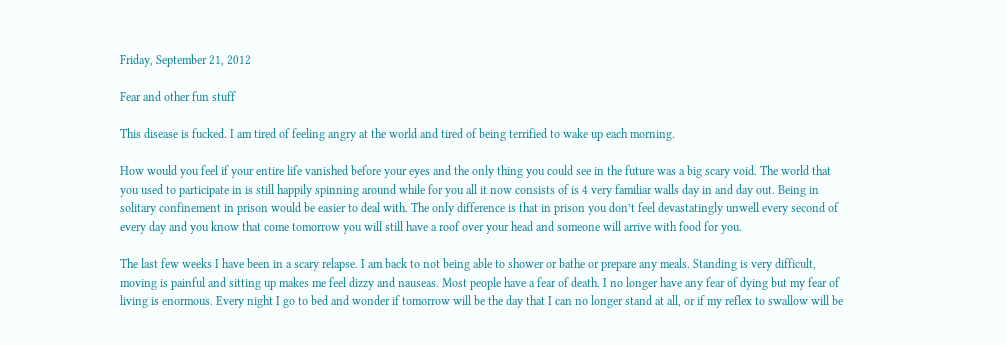Friday, September 21, 2012

Fear and other fun stuff

This disease is fucked. I am tired of feeling angry at the world and tired of being terrified to wake up each morning.

How would you feel if your entire life vanished before your eyes and the only thing you could see in the future was a big scary void. The world that you used to participate in is still happily spinning around while for you all it now consists of is 4 very familiar walls day in and day out. Being in solitary confinement in prison would be easier to deal with. The only difference is that in prison you don’t feel devastatingly unwell every second of every day and you know that come tomorrow you will still have a roof over your head and someone will arrive with food for you.

The last few weeks I have been in a scary relapse. I am back to not being able to shower or bathe or prepare any meals. Standing is very difficult, moving is painful and sitting up makes me feel dizzy and nauseas. Most people have a fear of death. I no longer have any fear of dying but my fear of living is enormous. Every night I go to bed and wonder if tomorrow will be the day that I can no longer stand at all, or if my reflex to swallow will be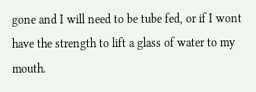gone and I will need to be tube fed, or if I wont have the strength to lift a glass of water to my mouth.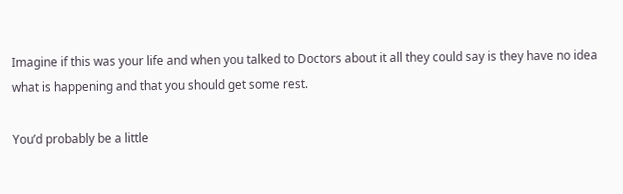Imagine if this was your life and when you talked to Doctors about it all they could say is they have no idea what is happening and that you should get some rest.

You’d probably be a little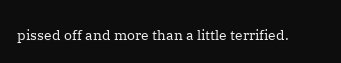pissed off and more than a little terrified.